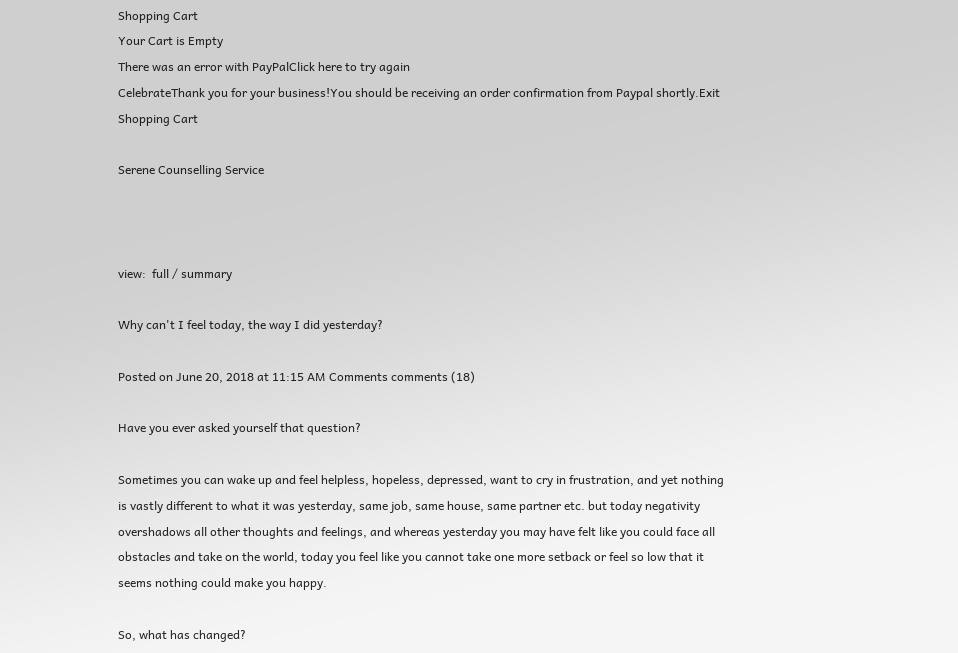Shopping Cart
Your Cart is Empty
There was an error with PayPalClick here to try again
CelebrateThank you for your business!You should be receiving an order confirmation from Paypal shortly.Exit Shopping Cart

Serene Counselling Service



view:  full / summary

Why can't I feel today, the way I did yesterday?

Posted on June 20, 2018 at 11:15 AM Comments comments (18)

Have you ever asked yourself that question?

Sometimes you can wake up and feel helpless, hopeless, depressed, want to cry in frustration, and yet nothing is vastly different to what it was yesterday, same job, same house, same partner etc. but today negativity overshadows all other thoughts and feelings, and whereas yesterday you may have felt like you could face all obstacles and take on the world, today you feel like you cannot take one more setback or feel so low that it seems nothing could make you happy.

So, what has changed?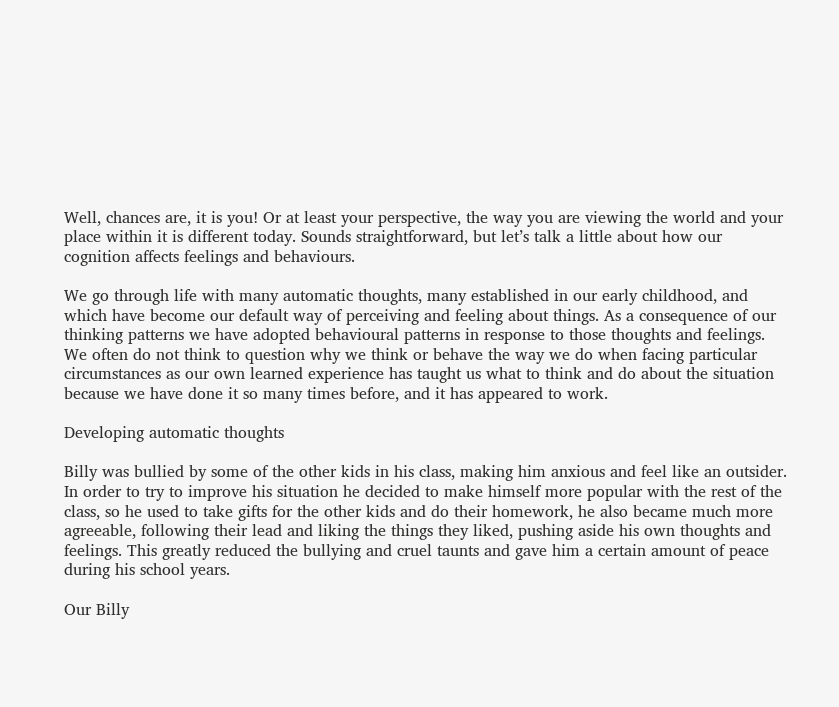Well, chances are, it is you! Or at least your perspective, the way you are viewing the world and your place within it is different today. Sounds straightforward, but let’s talk a little about how our cognition affects feelings and behaviours.

We go through life with many automatic thoughts, many established in our early childhood, and which have become our default way of perceiving and feeling about things. As a consequence of our thinking patterns we have adopted behavioural patterns in response to those thoughts and feelings. We often do not think to question why we think or behave the way we do when facing particular circumstances as our own learned experience has taught us what to think and do about the situation because we have done it so many times before, and it has appeared to work.

Developing automatic thoughts

Billy was bullied by some of the other kids in his class, making him anxious and feel like an outsider. In order to try to improve his situation he decided to make himself more popular with the rest of the class, so he used to take gifts for the other kids and do their homework, he also became much more agreeable, following their lead and liking the things they liked, pushing aside his own thoughts and feelings. This greatly reduced the bullying and cruel taunts and gave him a certain amount of peace during his school years.

Our Billy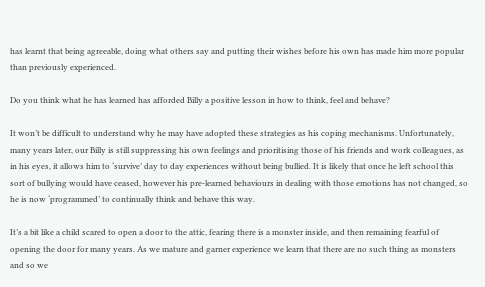has learnt that being agreeable, doing what others say and putting their wishes before his own has made him more popular than previously experienced.

Do you think what he has learned has afforded Billy a positive lesson in how to think, feel and behave?

It won’t be difficult to understand why he may have adopted these strategies as his coping mechanisms. Unfortunately, many years later, our Billy is still suppressing his own feelings and prioritising those of his friends and work colleagues, as in his eyes, it allows him to ‘survive’ day to day experiences without being bullied. It is likely that once he left school this sort of bullying would have ceased, however his pre-learned behaviours in dealing with those emotions has not changed, so he is now ‘programmed’ to continually think and behave this way.

It’s a bit like a child scared to open a door to the attic, fearing there is a monster inside, and then remaining fearful of opening the door for many years. As we mature and garner experience we learn that there are no such thing as monsters and so we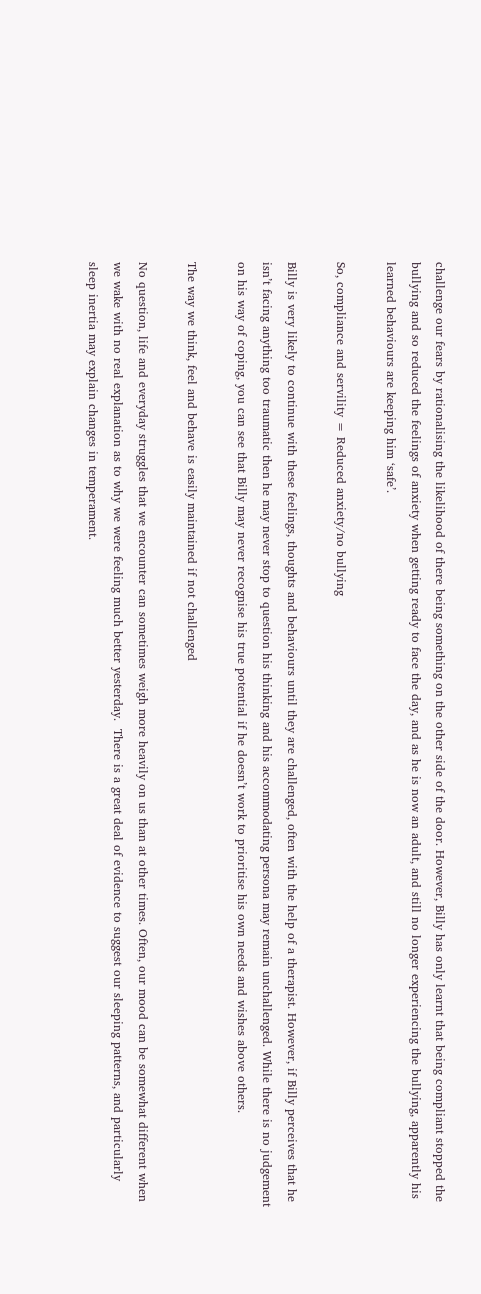challenge our fears by rationalising the likelihood of there being something on the other side of the door. However, Billy has only learnt that being compliant stopped the bullying and so reduced the feelings of anxiety when getting ready to face the day, and as he is now an adult, and still no longer experiencing the bullying, apparently his learned behaviours are keeping him ‘safe’.

So, compliance and servility = Reduced anxiety/no bullying

Billy is very likely to continue with these feelings, thoughts and behaviours until they are challenged, often with the help of a therapist. However, if Billy perceives that he isn’t facing anything too traumatic then he may never stop to question his thinking and his accommodating persona may remain unchallenged. While there is no judgement on his way of coping, you can see that Billy may never recognise his true potential if he doesn’t work to prioritise his own needs and wishes above others.

The way we think, feel and behave is easily maintained if not challenged

No question, life and everyday struggles that we encounter can sometimes weigh more heavily on us than at other times. Often, our mood can be somewhat different when we wake with no real explanation as to why we were feeling much better yesterday.  There is a great deal of evidence to suggest our sleeping patterns, and particularly sleep inertia may explain changes in temperament.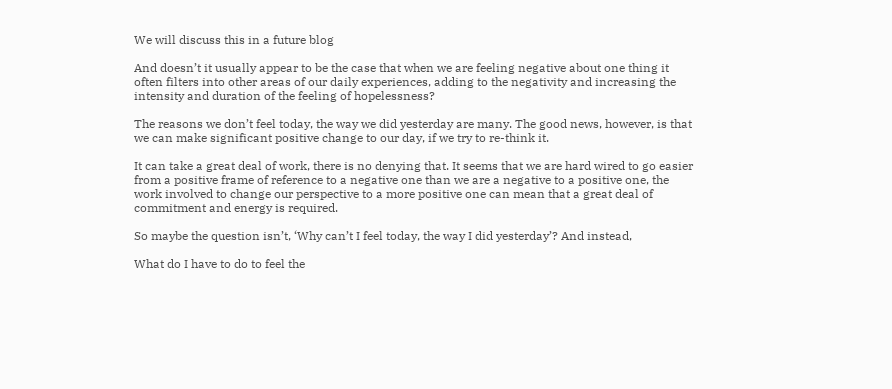We will discuss this in a future blog

And doesn’t it usually appear to be the case that when we are feeling negative about one thing it often filters into other areas of our daily experiences, adding to the negativity and increasing the intensity and duration of the feeling of hopelessness?

The reasons we don’t feel today, the way we did yesterday are many. The good news, however, is that we can make significant positive change to our day, if we try to re-think it.

It can take a great deal of work, there is no denying that. It seems that we are hard wired to go easier from a positive frame of reference to a negative one than we are a negative to a positive one, the work involved to change our perspective to a more positive one can mean that a great deal of commitment and energy is required.

So maybe the question isn’t, ‘Why can’t I feel today, the way I did yesterday’? And instead,

What do I have to do to feel the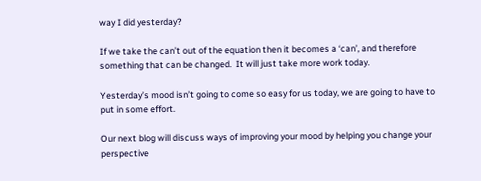way I did yesterday?

If we take the can’t out of the equation then it becomes a ‘can’, and therefore something that can be changed.  It will just take more work today.

Yesterday’s mood isn’t going to come so easy for us today, we are going to have to put in some effort.

Our next blog will discuss ways of improving your mood by helping you change your perspective